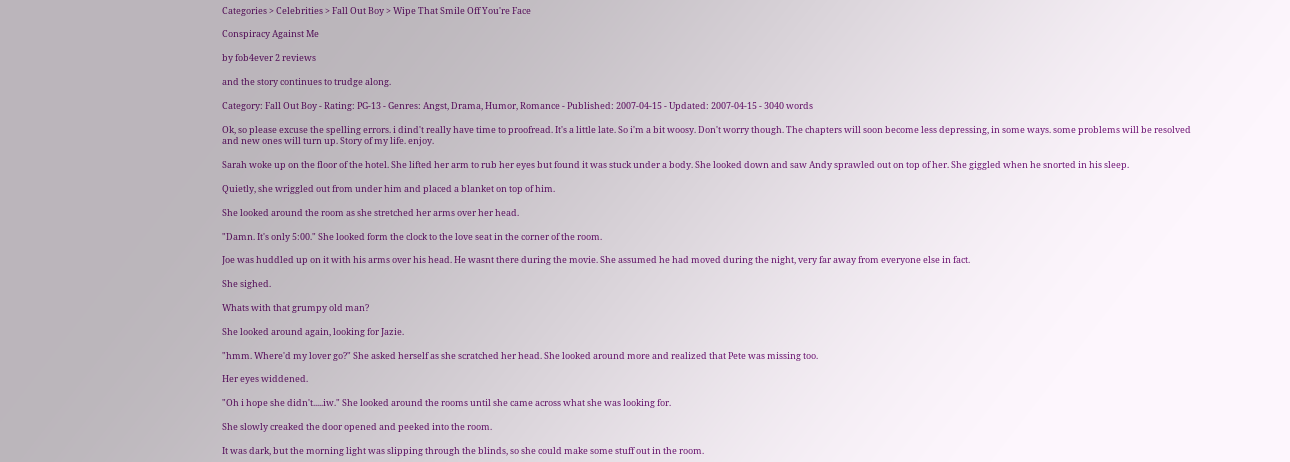Categories > Celebrities > Fall Out Boy > Wipe That Smile Off You're Face

Conspiracy Against Me

by fob4ever 2 reviews

and the story continues to trudge along.

Category: Fall Out Boy - Rating: PG-13 - Genres: Angst, Drama, Humor, Romance - Published: 2007-04-15 - Updated: 2007-04-15 - 3040 words

Ok, so please excuse the spelling errors. i dind't really have time to proofread. It's a little late. So i'm a bit woosy. Don't worry though. The chapters will soon become less depressing, in some ways. some problems will be resolved and new ones will turn up. Story of my life. enjoy.

Sarah woke up on the floor of the hotel. She lifted her arm to rub her eyes but found it was stuck under a body. She looked down and saw Andy sprawled out on top of her. She giggled when he snorted in his sleep.

Quietly, she wriggled out from under him and placed a blanket on top of him.

She looked around the room as she stretched her arms over her head.

"Damn. It's only 5:00." She looked form the clock to the love seat in the corner of the room.

Joe was huddled up on it with his arms over his head. He wasnt there during the movie. She assumed he had moved during the night, very far away from everyone else in fact.

She sighed.

Whats with that grumpy old man?

She looked around again, looking for Jazie.

"hmm. Where'd my lover go?" She asked herself as she scratched her head. She looked around more and realized that Pete was missing too.

Her eyes widdened.

"Oh i hope she didn't.....iw." She looked around the rooms until she came across what she was looking for.

She slowly creaked the door opened and peeked into the room.

It was dark, but the morning light was slipping through the blinds, so she could make some stuff out in the room.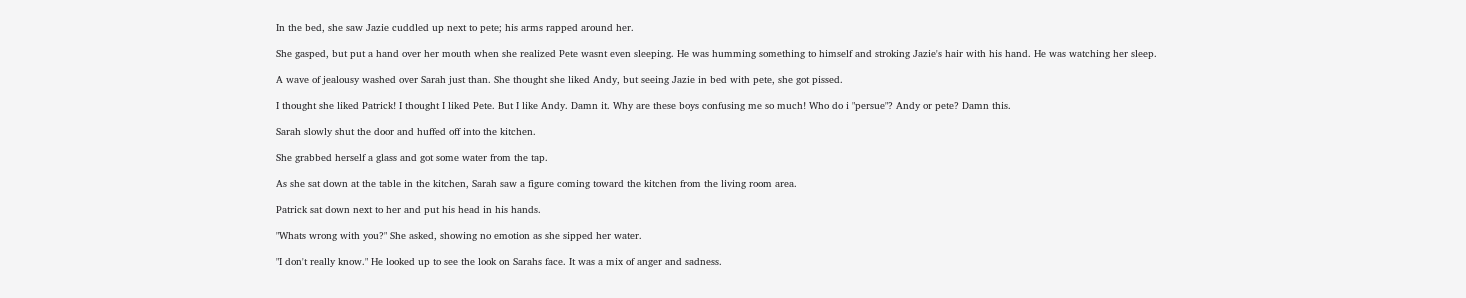In the bed, she saw Jazie cuddled up next to pete; his arms rapped around her.

She gasped, but put a hand over her mouth when she realized Pete wasnt even sleeping. He was humming something to himself and stroking Jazie's hair with his hand. He was watching her sleep.

A wave of jealousy washed over Sarah just than. She thought she liked Andy, but seeing Jazie in bed with pete, she got pissed.

I thought she liked Patrick! I thought I liked Pete. But I like Andy. Damn it. Why are these boys confusing me so much! Who do i "persue"? Andy or pete? Damn this.

Sarah slowly shut the door and huffed off into the kitchen.

She grabbed herself a glass and got some water from the tap.

As she sat down at the table in the kitchen, Sarah saw a figure coming toward the kitchen from the living room area.

Patrick sat down next to her and put his head in his hands.

"Whats wrong with you?" She asked, showing no emotion as she sipped her water.

"I don't really know." He looked up to see the look on Sarahs face. It was a mix of anger and sadness.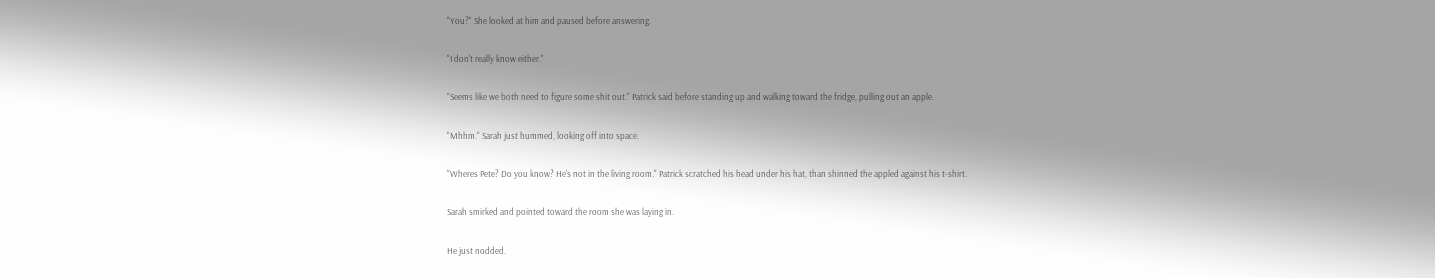"You?" She looked at him and paused before answering.

"I don't really know either."

"Seems like we both need to figure some shit out." Patrick said before standing up and walking toward the fridge, pulling out an apple.

"Mhhm." Sarah just hummed, looking off into space.

"Wheres Pete? Do you know? He's not in the living room." Patrick scratched his head under his hat, than shinned the appled against his t-shirt.

Sarah smirked and pointed toward the room she was laying in.

He just nodded.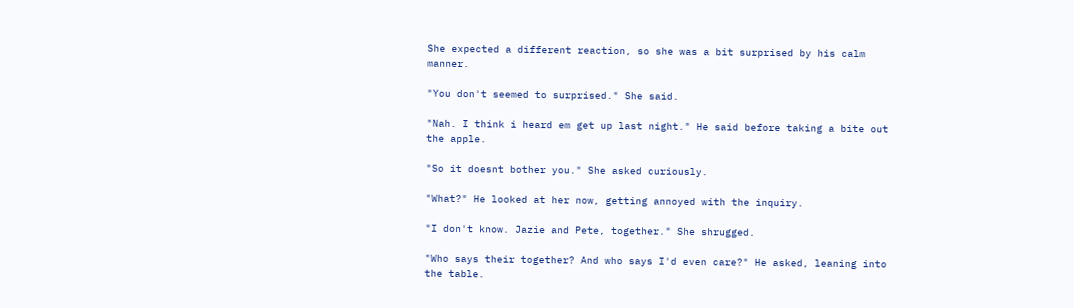She expected a different reaction, so she was a bit surprised by his calm manner.

"You don't seemed to surprised." She said.

"Nah. I think i heard em get up last night." He said before taking a bite out the apple.

"So it doesnt bother you." She asked curiously.

"What?" He looked at her now, getting annoyed with the inquiry.

"I don't know. Jazie and Pete, together." She shrugged.

"Who says their together? And who says I'd even care?" He asked, leaning into the table.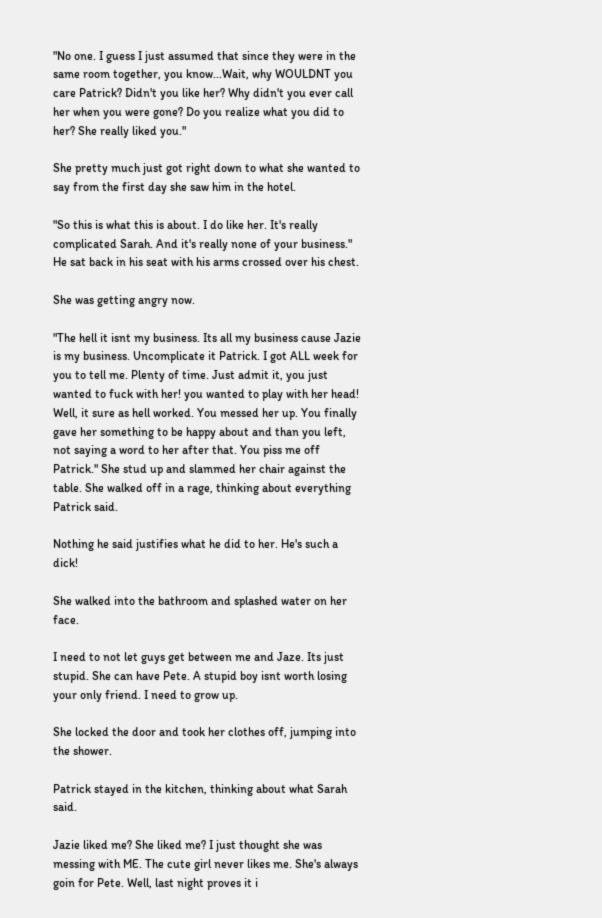"No one. I guess I just assumed that since they were in the same room together, you know...Wait, why WOULDNT you care Patrick? Didn't you like her? Why didn't you ever call her when you were gone? Do you realize what you did to her? She really liked you."

She pretty much just got right down to what she wanted to say from the first day she saw him in the hotel.

"So this is what this is about. I do like her. It's really complicated Sarah. And it's really none of your business." He sat back in his seat with his arms crossed over his chest.

She was getting angry now.

"The hell it isnt my business. Its all my business cause Jazie is my business. Uncomplicate it Patrick. I got ALL week for you to tell me. Plenty of time. Just admit it, you just wanted to fuck with her! you wanted to play with her head! Well, it sure as hell worked. You messed her up. You finally gave her something to be happy about and than you left, not saying a word to her after that. You piss me off Patrick." She stud up and slammed her chair against the table. She walked off in a rage, thinking about everything Patrick said.

Nothing he said justifies what he did to her. He's such a dick!

She walked into the bathroom and splashed water on her face.

I need to not let guys get between me and Jaze. Its just stupid. She can have Pete. A stupid boy isnt worth losing your only friend. I need to grow up.

She locked the door and took her clothes off, jumping into the shower.

Patrick stayed in the kitchen, thinking about what Sarah said.

Jazie liked me? She liked me? I just thought she was messing with ME. The cute girl never likes me. She's always goin for Pete. Well, last night proves it i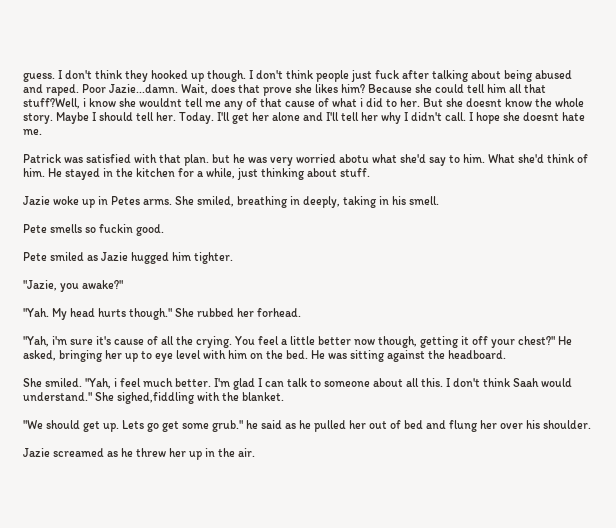guess. I don't think they hooked up though. I don't think people just fuck after talking about being abused and raped. Poor Jazie...damn. Wait, does that prove she likes him? Because she could tell him all that stuff?Well, i know she wouldnt tell me any of that cause of what i did to her. But she doesnt know the whole story. Maybe I should tell her. Today. I'll get her alone and I'll tell her why I didn't call. I hope she doesnt hate me.

Patrick was satisfied with that plan. but he was very worried abotu what she'd say to him. What she'd think of him. He stayed in the kitchen for a while, just thinking about stuff.

Jazie woke up in Petes arms. She smiled, breathing in deeply, taking in his smell.

Pete smells so fuckin good.

Pete smiled as Jazie hugged him tighter.

"Jazie, you awake?"

"Yah. My head hurts though." She rubbed her forhead.

"Yah, i'm sure it's cause of all the crying. You feel a little better now though, getting it off your chest?" He asked, bringing her up to eye level with him on the bed. He was sitting against the headboard.

She smiled. "Yah, i feel much better. I'm glad I can talk to someone about all this. I don't think Saah would understand." She sighed,fiddling with the blanket.

"We should get up. Lets go get some grub." he said as he pulled her out of bed and flung her over his shoulder.

Jazie screamed as he threw her up in the air.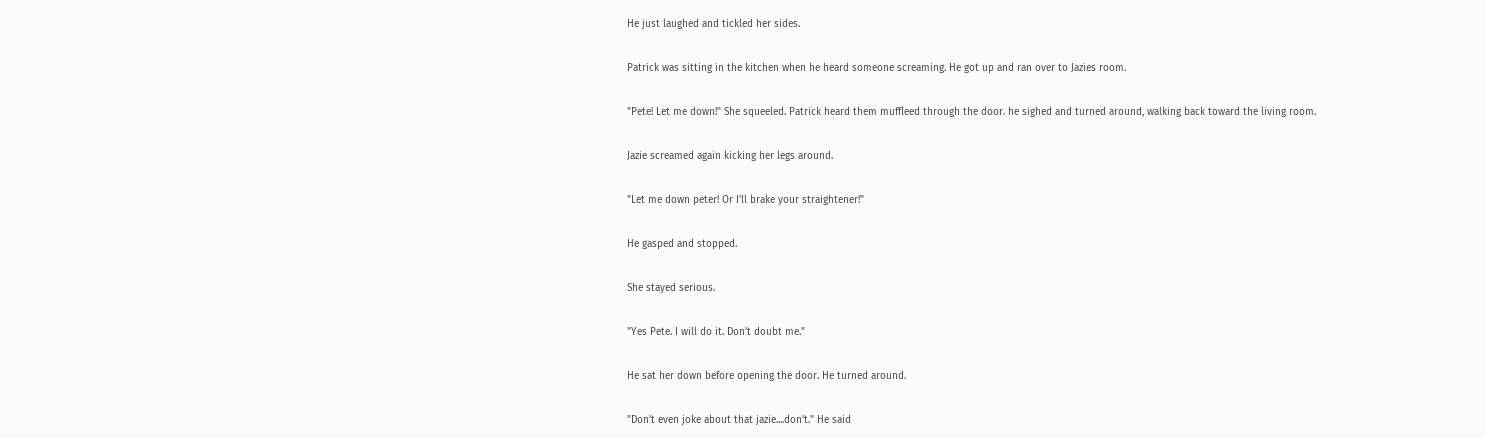He just laughed and tickled her sides.

Patrick was sitting in the kitchen when he heard someone screaming. He got up and ran over to Jazies room.

"Pete! Let me down!" She squeeled. Patrick heard them muffleed through the door. he sighed and turned around, walking back toward the living room.

Jazie screamed again kicking her legs around.

"Let me down peter! Or I'll brake your straightener!"

He gasped and stopped.

She stayed serious.

"Yes Pete. I will do it. Don't doubt me."

He sat her down before opening the door. He turned around.

"Don't even joke about that jazie....don't." He said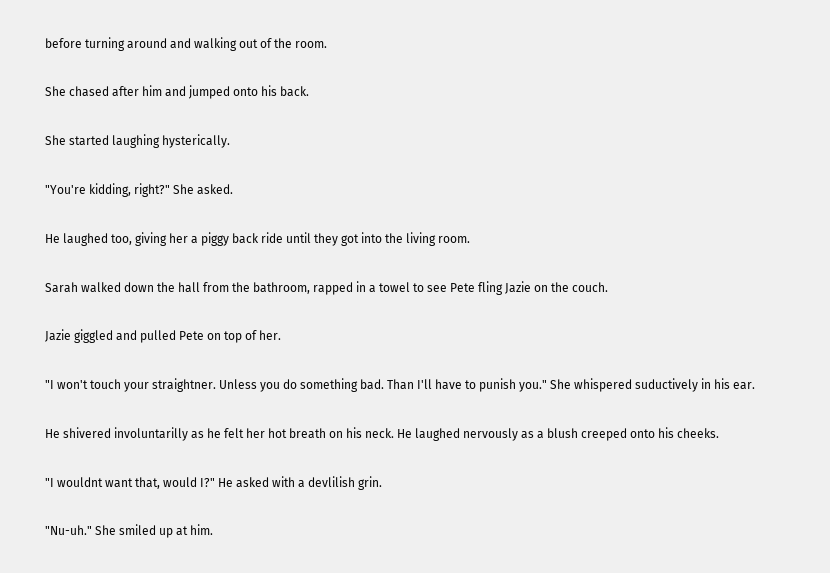before turning around and walking out of the room.

She chased after him and jumped onto his back.

She started laughing hysterically.

"You're kidding, right?" She asked.

He laughed too, giving her a piggy back ride until they got into the living room.

Sarah walked down the hall from the bathroom, rapped in a towel to see Pete fling Jazie on the couch.

Jazie giggled and pulled Pete on top of her.

"I won't touch your straightner. Unless you do something bad. Than I'll have to punish you." She whispered suductively in his ear.

He shivered involuntarilly as he felt her hot breath on his neck. He laughed nervously as a blush creeped onto his cheeks.

"I wouldnt want that, would I?" He asked with a devlilish grin.

"Nu-uh." She smiled up at him.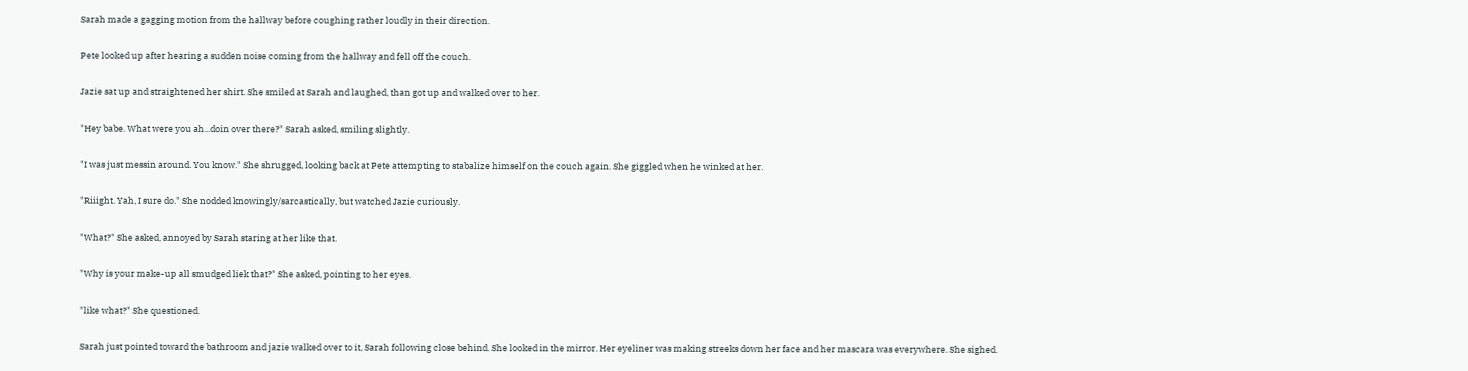Sarah made a gagging motion from the hallway before coughing rather loudly in their direction.

Pete looked up after hearing a sudden noise coming from the hallway and fell off the couch.

Jazie sat up and straightened her shirt. She smiled at Sarah and laughed, than got up and walked over to her.

"Hey babe. What were you ah...doin over there?" Sarah asked, smiling slightly.

"I was just messin around. You know." She shrugged, looking back at Pete attempting to stabalize himself on the couch again. She giggled when he winked at her.

"Riiight. Yah, I sure do." She nodded knowingly/sarcastically, but watched Jazie curiously.

"What?" She asked, annoyed by Sarah staring at her like that.

"Why is your make-up all smudged liek that?" She asked, pointing to her eyes.

"like what?" She questioned.

Sarah just pointed toward the bathroom and jazie walked over to it, Sarah following close behind. She looked in the mirror. Her eyeliner was making streeks down her face and her mascara was everywhere. She sighed.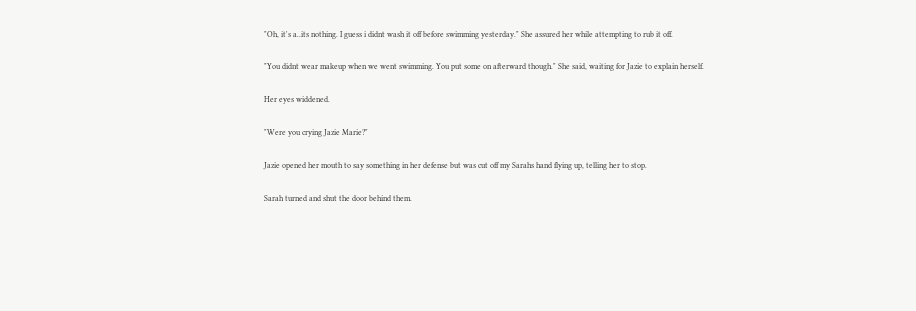"Oh, it's a..its nothing. I guess i didnt wash it off before swimming yesterday." She assured her while attempting to rub it off.

"You didnt wear makeup when we went swimming. You put some on afterward though." She said, waiting for Jazie to explain herself.

Her eyes widdened.

"Were you crying Jazie Marie?"

Jazie opened her mouth to say something in her defense but was cut off my Sarahs hand flying up, telling her to stop.

Sarah turned and shut the door behind them.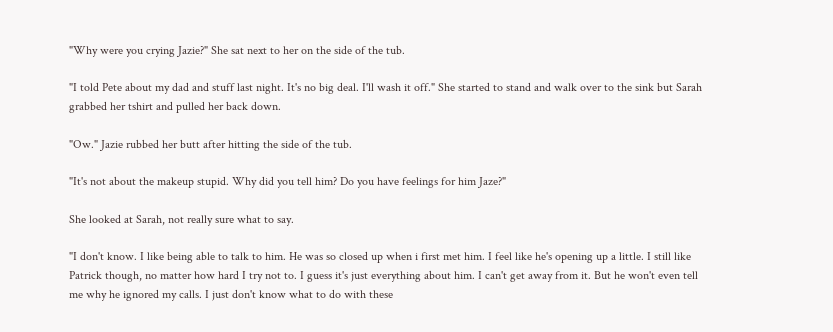"Why were you crying Jazie?" She sat next to her on the side of the tub.

"I told Pete about my dad and stuff last night. It's no big deal. I'll wash it off." She started to stand and walk over to the sink but Sarah grabbed her tshirt and pulled her back down.

"Ow." Jazie rubbed her butt after hitting the side of the tub.

"It's not about the makeup stupid. Why did you tell him? Do you have feelings for him Jaze?"

She looked at Sarah, not really sure what to say.

"I don't know. I like being able to talk to him. He was so closed up when i first met him. I feel like he's opening up a little. I still like Patrick though, no matter how hard I try not to. I guess it's just everything about him. I can't get away from it. But he won't even tell me why he ignored my calls. I just don't know what to do with these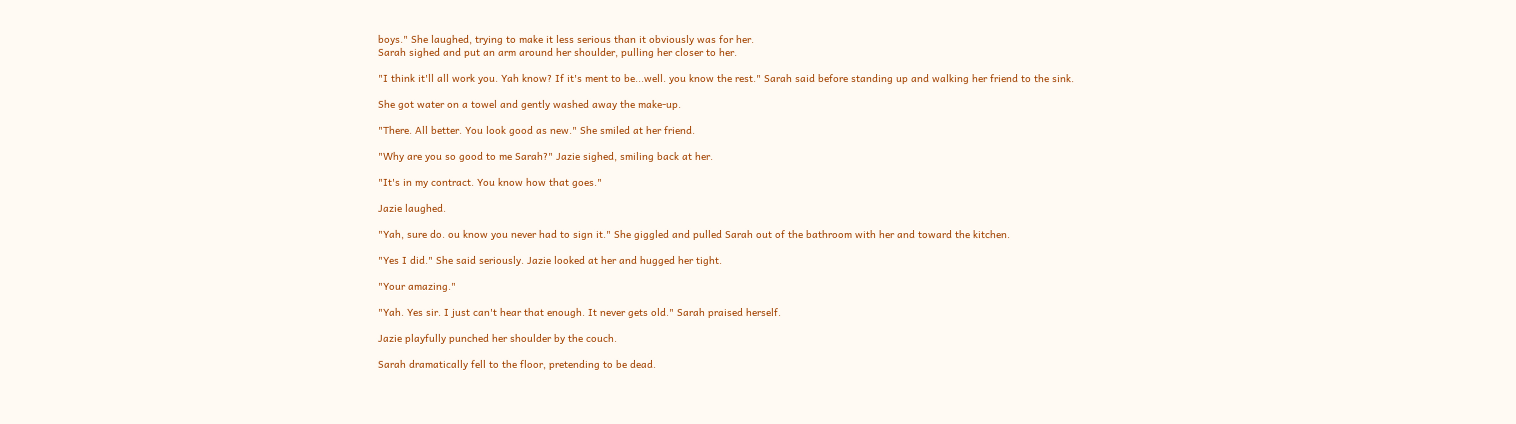boys." She laughed, trying to make it less serious than it obviously was for her.
Sarah sighed and put an arm around her shoulder, pulling her closer to her.

"I think it'll all work you. Yah know? If it's ment to be...well. you know the rest." Sarah said before standing up and walking her friend to the sink.

She got water on a towel and gently washed away the make-up.

"There. All better. You look good as new." She smiled at her friend.

"Why are you so good to me Sarah?" Jazie sighed, smiling back at her.

"It's in my contract. You know how that goes."

Jazie laughed.

"Yah, sure do. ou know you never had to sign it." She giggled and pulled Sarah out of the bathroom with her and toward the kitchen.

"Yes I did." She said seriously. Jazie looked at her and hugged her tight.

"Your amazing."

"Yah. Yes sir. I just can't hear that enough. It never gets old." Sarah praised herself.

Jazie playfully punched her shoulder by the couch.

Sarah dramatically fell to the floor, pretending to be dead.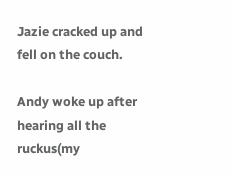Jazie cracked up and fell on the couch.

Andy woke up after hearing all the ruckus(my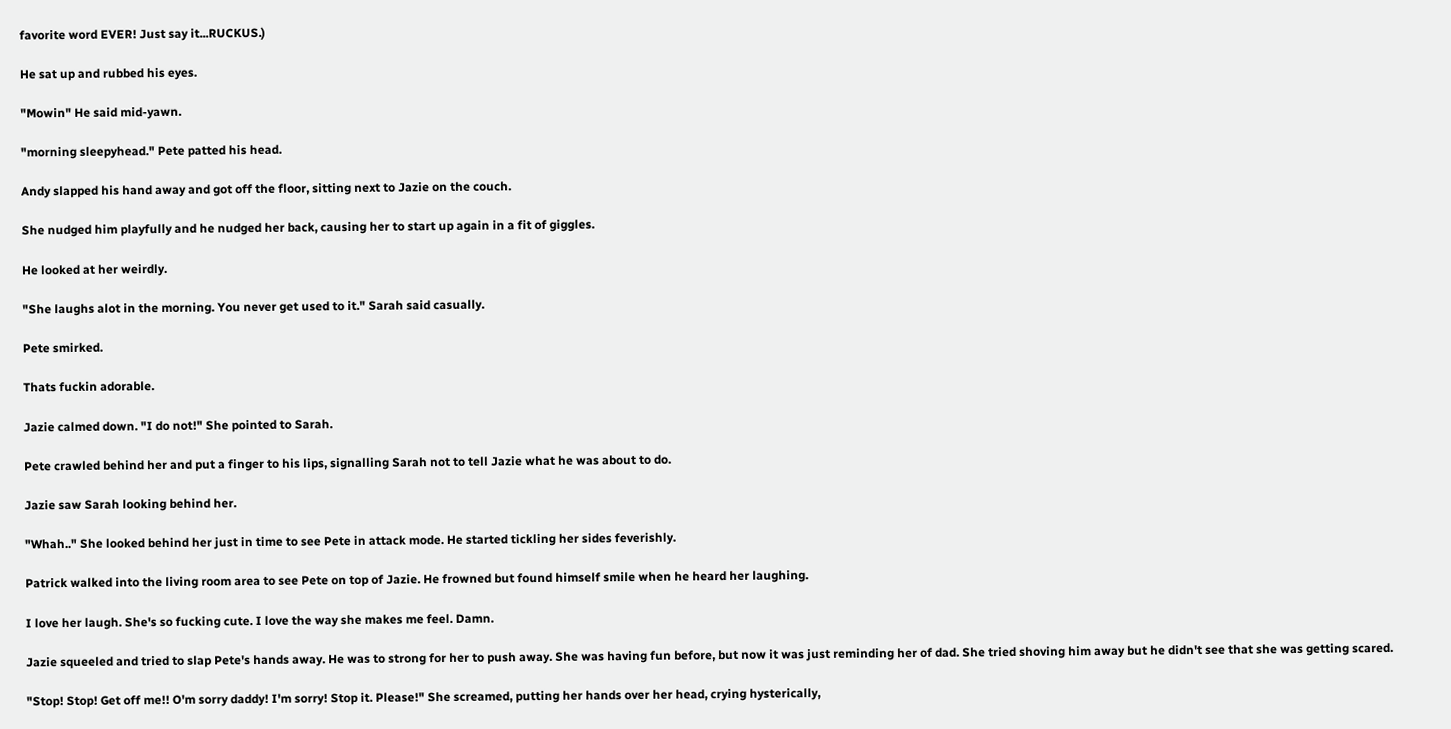favorite word EVER! Just say it...RUCKUS.)

He sat up and rubbed his eyes.

"Mowin" He said mid-yawn.

"morning sleepyhead." Pete patted his head.

Andy slapped his hand away and got off the floor, sitting next to Jazie on the couch.

She nudged him playfully and he nudged her back, causing her to start up again in a fit of giggles.

He looked at her weirdly.

"She laughs alot in the morning. You never get used to it." Sarah said casually.

Pete smirked.

Thats fuckin adorable.

Jazie calmed down. "I do not!" She pointed to Sarah.

Pete crawled behind her and put a finger to his lips, signalling Sarah not to tell Jazie what he was about to do.

Jazie saw Sarah looking behind her.

"Whah.." She looked behind her just in time to see Pete in attack mode. He started tickling her sides feverishly.

Patrick walked into the living room area to see Pete on top of Jazie. He frowned but found himself smile when he heard her laughing.

I love her laugh. She's so fucking cute. I love the way she makes me feel. Damn.

Jazie squeeled and tried to slap Pete's hands away. He was to strong for her to push away. She was having fun before, but now it was just reminding her of dad. She tried shoving him away but he didn't see that she was getting scared.

"Stop! Stop! Get off me!! O'm sorry daddy! I'm sorry! Stop it. Please!" She screamed, putting her hands over her head, crying hysterically,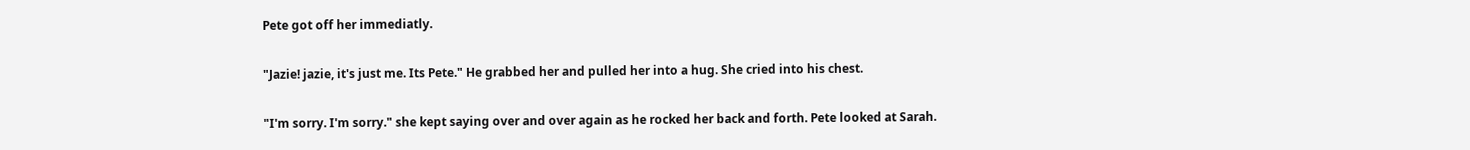Pete got off her immediatly.

"Jazie! jazie, it's just me. Its Pete." He grabbed her and pulled her into a hug. She cried into his chest.

"I'm sorry. I'm sorry." she kept saying over and over again as he rocked her back and forth. Pete looked at Sarah.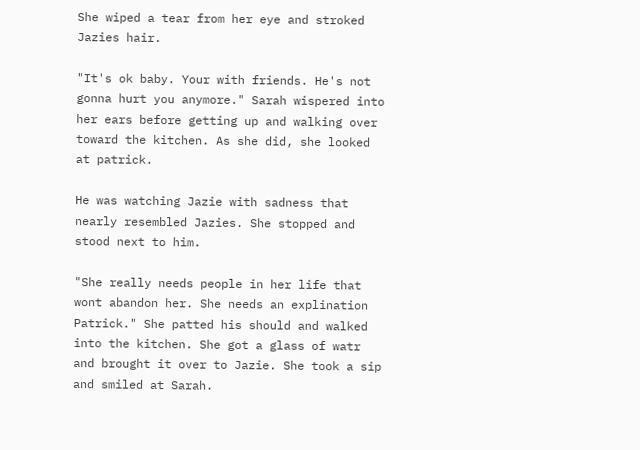She wiped a tear from her eye and stroked Jazies hair.

"It's ok baby. Your with friends. He's not gonna hurt you anymore." Sarah wispered into her ears before getting up and walking over toward the kitchen. As she did, she looked at patrick.

He was watching Jazie with sadness that nearly resembled Jazies. She stopped and stood next to him.

"She really needs people in her life that wont abandon her. She needs an explination Patrick." She patted his should and walked into the kitchen. She got a glass of watr and brought it over to Jazie. She took a sip and smiled at Sarah.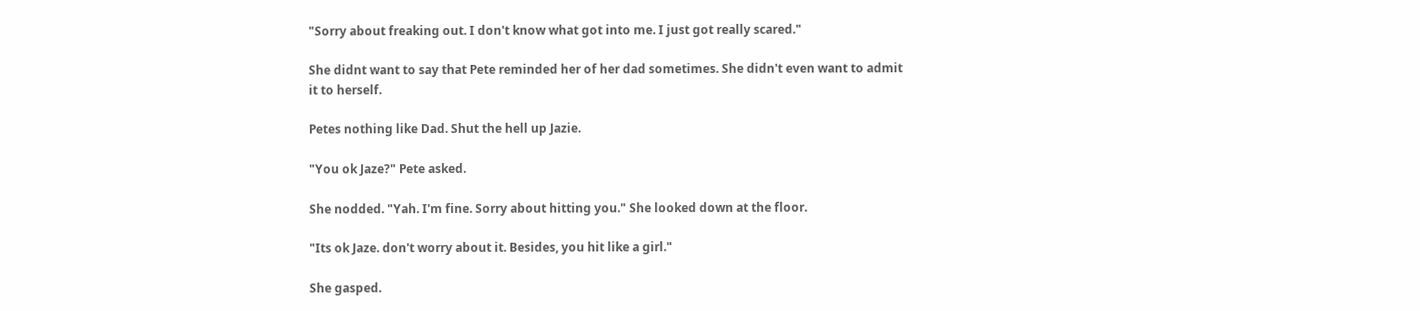"Sorry about freaking out. I don't know what got into me. I just got really scared."

She didnt want to say that Pete reminded her of her dad sometimes. She didn't even want to admit it to herself.

Petes nothing like Dad. Shut the hell up Jazie.

"You ok Jaze?" Pete asked.

She nodded. "Yah. I'm fine. Sorry about hitting you." She looked down at the floor.

"Its ok Jaze. don't worry about it. Besides, you hit like a girl."

She gasped.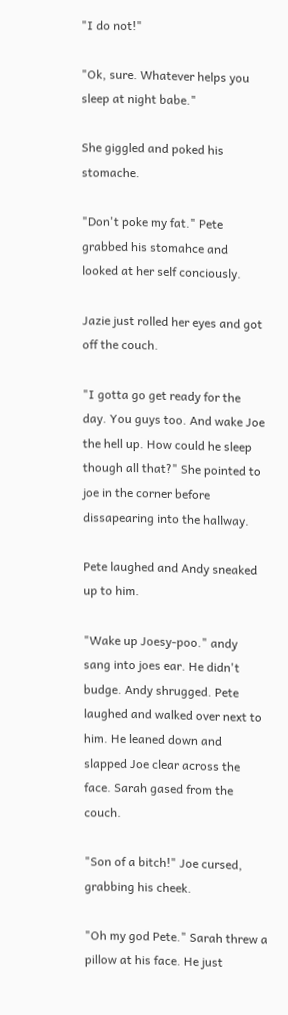"I do not!"

"Ok, sure. Whatever helps you sleep at night babe."

She giggled and poked his stomache.

"Don't poke my fat." Pete grabbed his stomahce and looked at her self conciously.

Jazie just rolled her eyes and got off the couch.

"I gotta go get ready for the day. You guys too. And wake Joe the hell up. How could he sleep though all that?" She pointed to joe in the corner before dissapearing into the hallway.

Pete laughed and Andy sneaked up to him.

"Wake up Joesy-poo." andy sang into joes ear. He didn't budge. Andy shrugged. Pete laughed and walked over next to him. He leaned down and slapped Joe clear across the face. Sarah gased from the couch.

"Son of a bitch!" Joe cursed, grabbing his cheek.

"Oh my god Pete." Sarah threw a pillow at his face. He just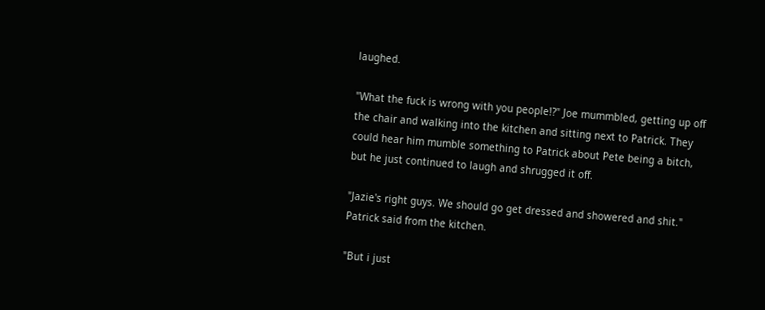laughed.

"What the fuck is wrong with you people!?" Joe mummbled, getting up off the chair and walking into the kitchen and sitting next to Patrick. They could hear him mumble something to Patrick about Pete being a bitch, but he just continued to laugh and shrugged it off.

"Jazie's right guys. We should go get dressed and showered and shit." Patrick said from the kitchen.

"But i just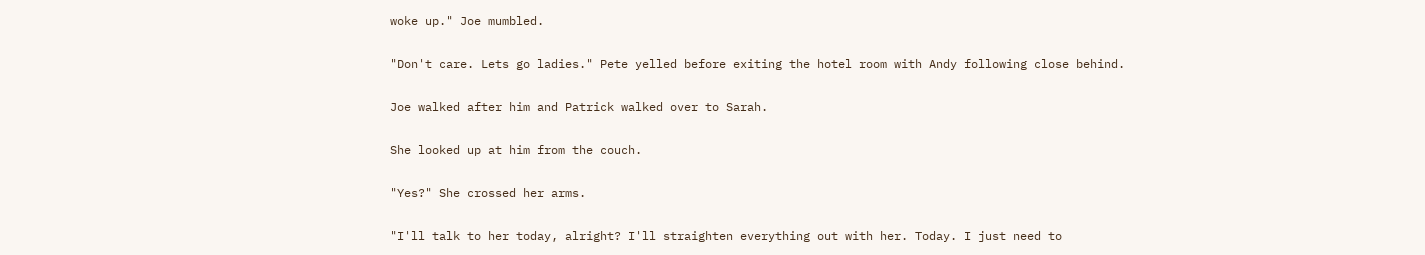woke up." Joe mumbled.

"Don't care. Lets go ladies." Pete yelled before exiting the hotel room with Andy following close behind.

Joe walked after him and Patrick walked over to Sarah.

She looked up at him from the couch.

"Yes?" She crossed her arms.

"I'll talk to her today, alright? I'll straighten everything out with her. Today. I just need to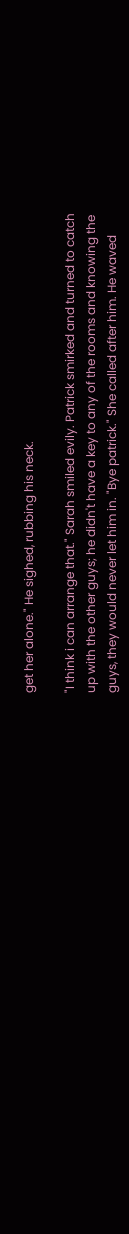get her alone." He sighed, rubbing his neck.

"I think i can arrange that." Sarah smiled evily. Patrick smirked and turned to catch up with the other guys; he didn't have a key to any of the rooms and knowing the guys, they would never let him in. "Bye patrick." She called after him. He waved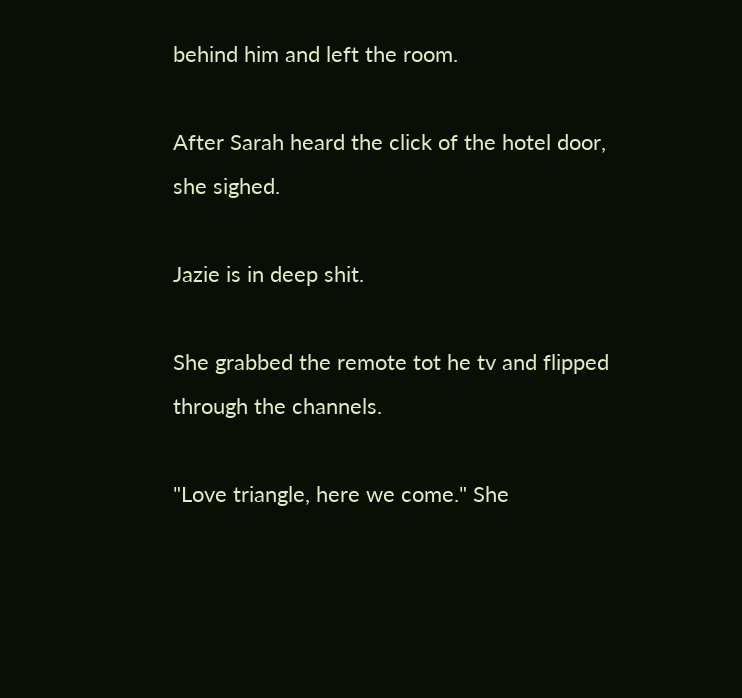behind him and left the room.

After Sarah heard the click of the hotel door, she sighed.

Jazie is in deep shit.

She grabbed the remote tot he tv and flipped through the channels.

"Love triangle, here we come." She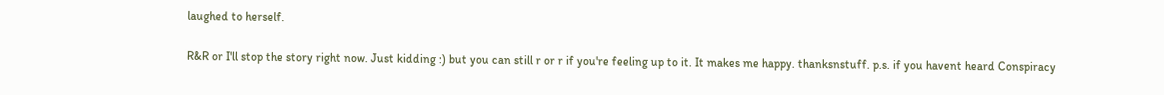laughed to herself.

R&R or I'll stop the story right now. Just kidding :) but you can still r or r if you're feeling up to it. It makes me happy. thanksnstuff. p.s. if you havent heard Conspiracy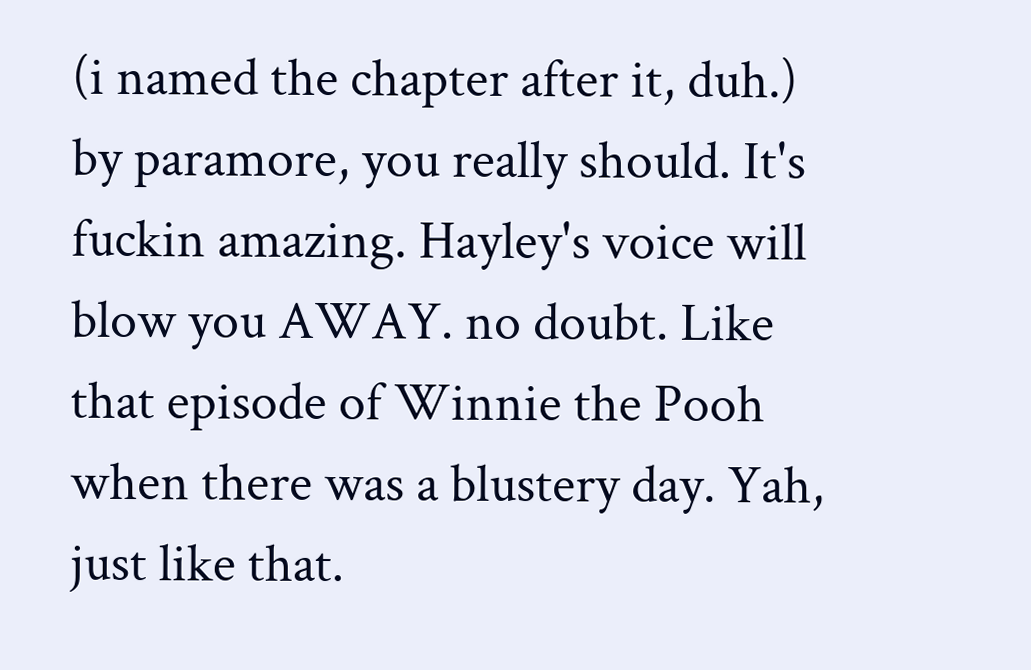(i named the chapter after it, duh.) by paramore, you really should. It's fuckin amazing. Hayley's voice will blow you AWAY. no doubt. Like that episode of Winnie the Pooh when there was a blustery day. Yah, just like that.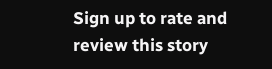Sign up to rate and review this story